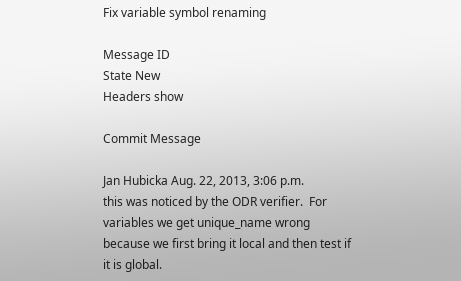Fix variable symbol renaming

Message ID
State New
Headers show

Commit Message

Jan Hubicka Aug. 22, 2013, 3:06 p.m.
this was noticed by the ODR verifier.  For variables we get unique_name wrong
because we first bring it local and then test if it is global.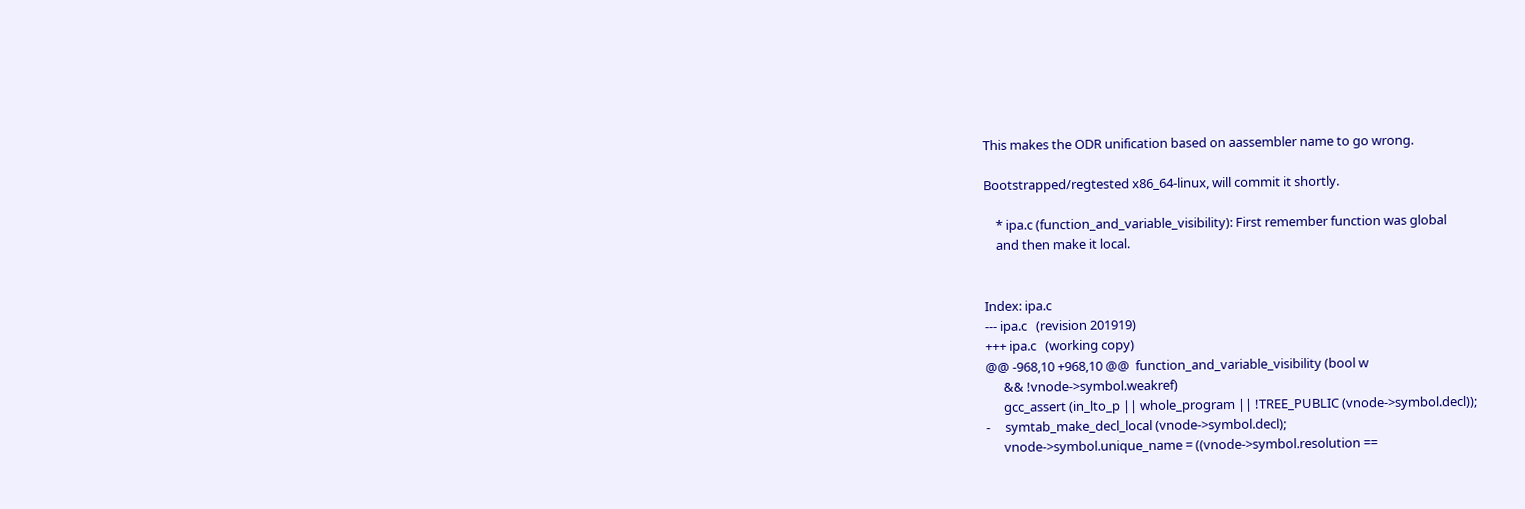This makes the ODR unification based on aassembler name to go wrong.

Bootstrapped/regtested x86_64-linux, will commit it shortly.

    * ipa.c (function_and_variable_visibility): First remember function was global
    and then make it local.


Index: ipa.c
--- ipa.c   (revision 201919)
+++ ipa.c   (working copy)
@@ -968,10 +968,10 @@  function_and_variable_visibility (bool w
      && !vnode->symbol.weakref)
      gcc_assert (in_lto_p || whole_program || !TREE_PUBLIC (vnode->symbol.decl));
-     symtab_make_decl_local (vnode->symbol.decl);
      vnode->symbol.unique_name = ((vnode->symbol.resolution ==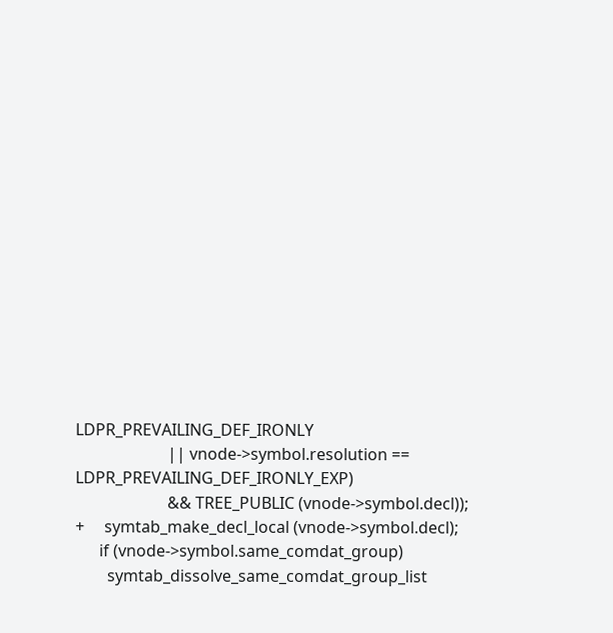LDPR_PREVAILING_DEF_IRONLY
                       || vnode->symbol.resolution == LDPR_PREVAILING_DEF_IRONLY_EXP)
                       && TREE_PUBLIC (vnode->symbol.decl));
+     symtab_make_decl_local (vnode->symbol.decl);
      if (vnode->symbol.same_comdat_group)
        symtab_dissolve_same_comdat_group_list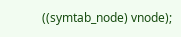((symtab_node) vnode);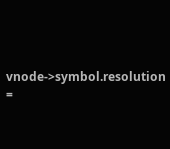vnode->symbol.resolution =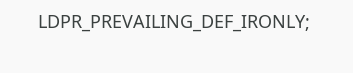LDPR_PREVAILING_DEF_IRONLY;